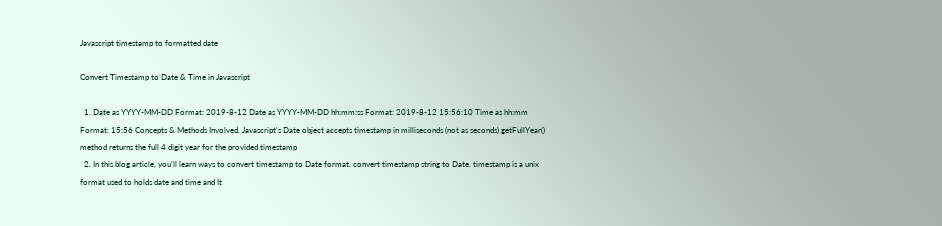Javascript timestamp to formatted date

Convert Timestamp to Date & Time in Javascript

  1. Date as YYYY-MM-DD Format: 2019-8-12 Date as YYYY-MM-DD hh:mm:ss Format: 2019-8-12 15:56:10 Time as hh:mm Format: 15:56 Concepts & Methods Involved. Javascript's Date object accepts timestamp in milliseconds (not as seconds) getFullYear() method returns the full 4 digit year for the provided timestamp
  2. In this blog article, you'll learn ways to convert timestamp to Date format. convert timestamp string to Date. timestamp is a unix format used to holds date and time and It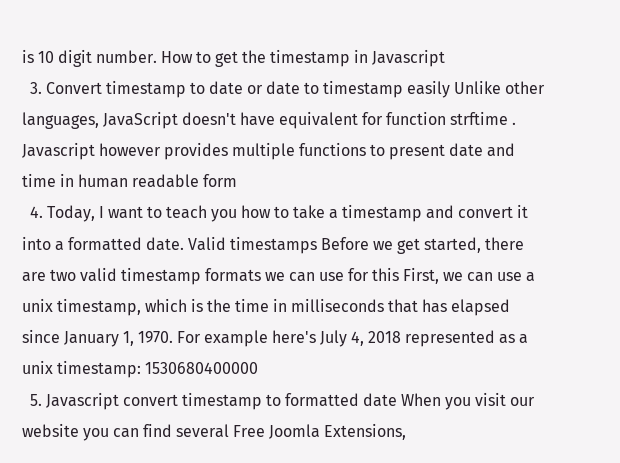is 10 digit number. How to get the timestamp in Javascript
  3. Convert timestamp to date or date to timestamp easily Unlike other languages, JavaScript doesn't have equivalent for function strftime . Javascript however provides multiple functions to present date and time in human readable form
  4. Today, I want to teach you how to take a timestamp and convert it into a formatted date. Valid timestamps Before we get started, there are two valid timestamp formats we can use for this First, we can use a unix timestamp, which is the time in milliseconds that has elapsed since January 1, 1970. For example here's July 4, 2018 represented as a unix timestamp: 1530680400000
  5. Javascript convert timestamp to formatted date When you visit our website you can find several Free Joomla Extensions,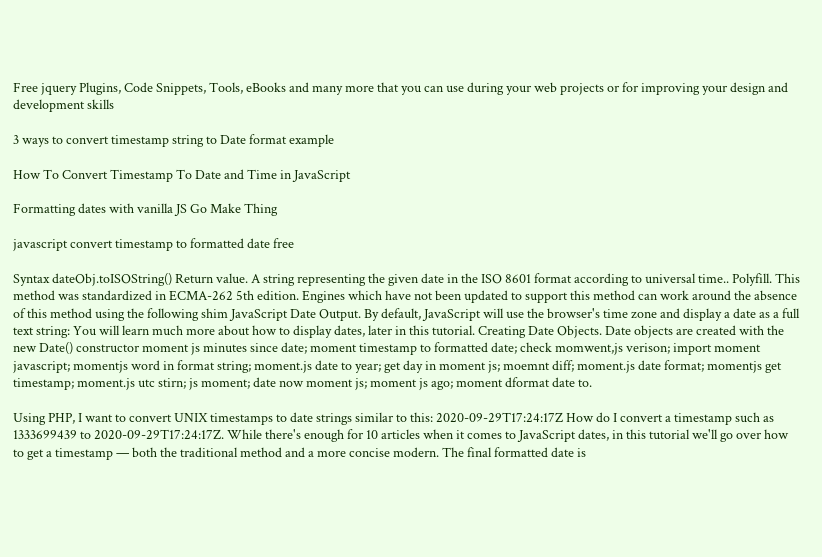Free jquery Plugins, Code Snippets, Tools, eBooks and many more that you can use during your web projects or for improving your design and development skills

3 ways to convert timestamp string to Date format example

How To Convert Timestamp To Date and Time in JavaScript

Formatting dates with vanilla JS Go Make Thing

javascript convert timestamp to formatted date free

Syntax dateObj.toISOString() Return value. A string representing the given date in the ISO 8601 format according to universal time.. Polyfill. This method was standardized in ECMA-262 5th edition. Engines which have not been updated to support this method can work around the absence of this method using the following shim JavaScript Date Output. By default, JavaScript will use the browser's time zone and display a date as a full text string: You will learn much more about how to display dates, later in this tutorial. Creating Date Objects. Date objects are created with the new Date() constructor moment js minutes since date; moment timestamp to formatted date; check momwent,js verison; import moment javascript; momentjs word in format string; moment.js date to year; get day in moment js; moemnt diff; moment.js date format; momentjs get timestamp; moment.js utc stirn; js moment; date now moment js; moment js ago; moment dformat date to.

Using PHP, I want to convert UNIX timestamps to date strings similar to this: 2020-09-29T17:24:17Z How do I convert a timestamp such as 1333699439 to 2020-09-29T17:24:17Z. While there's enough for 10 articles when it comes to JavaScript dates, in this tutorial we'll go over how to get a timestamp — both the traditional method and a more concise modern. The final formatted date is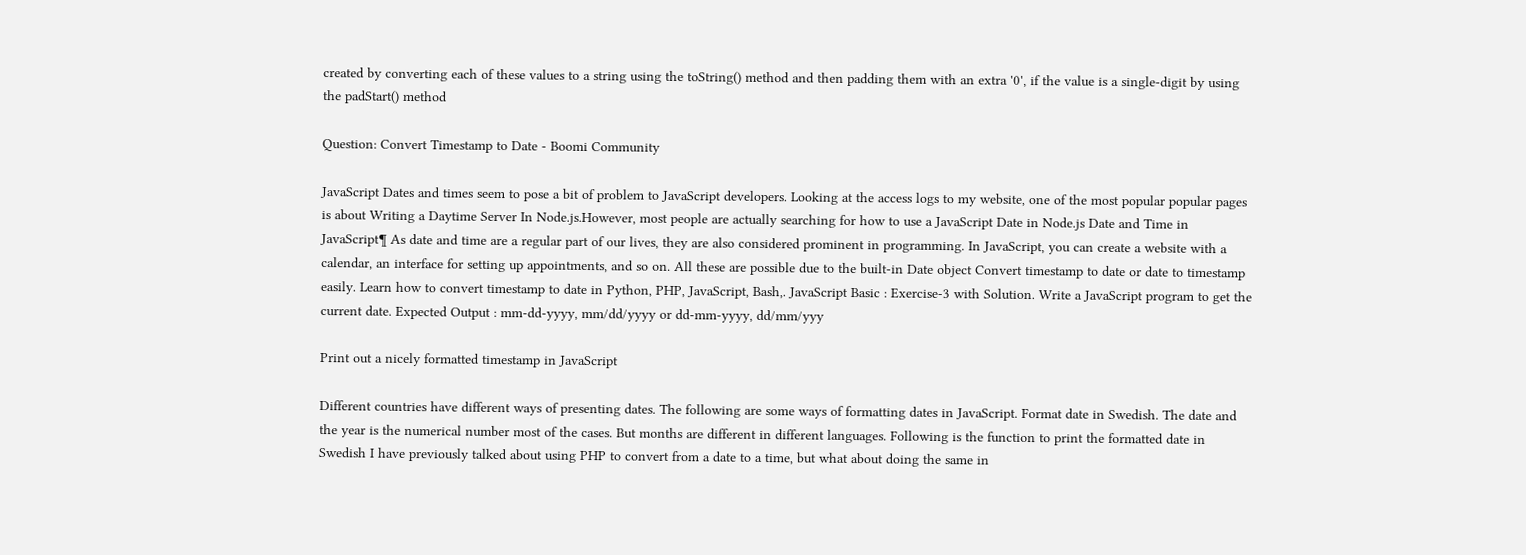created by converting each of these values to a string using the toString() method and then padding them with an extra '0', if the value is a single-digit by using the padStart() method

Question: Convert Timestamp to Date - Boomi Community

JavaScript Dates and times seem to pose a bit of problem to JavaScript developers. Looking at the access logs to my website, one of the most popular popular pages is about Writing a Daytime Server In Node.js.However, most people are actually searching for how to use a JavaScript Date in Node.js Date and Time in JavaScript¶ As date and time are a regular part of our lives, they are also considered prominent in programming. In JavaScript, you can create a website with a calendar, an interface for setting up appointments, and so on. All these are possible due to the built-in Date object Convert timestamp to date or date to timestamp easily. Learn how to convert timestamp to date in Python, PHP, JavaScript, Bash,. JavaScript Basic : Exercise-3 with Solution. Write a JavaScript program to get the current date. Expected Output : mm-dd-yyyy, mm/dd/yyyy or dd-mm-yyyy, dd/mm/yyy

Print out a nicely formatted timestamp in JavaScript

Different countries have different ways of presenting dates. The following are some ways of formatting dates in JavaScript. Format date in Swedish. The date and the year is the numerical number most of the cases. But months are different in different languages. Following is the function to print the formatted date in Swedish I have previously talked about using PHP to convert from a date to a time, but what about doing the same in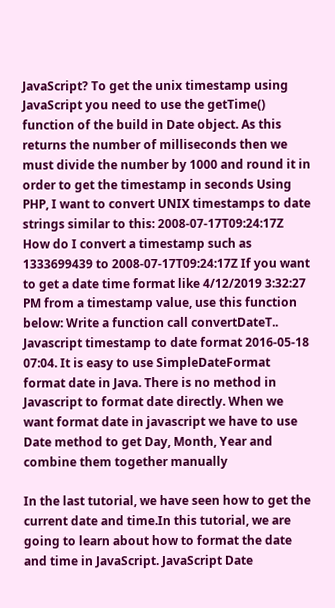JavaScript? To get the unix timestamp using JavaScript you need to use the getTime() function of the build in Date object. As this returns the number of milliseconds then we must divide the number by 1000 and round it in order to get the timestamp in seconds Using PHP, I want to convert UNIX timestamps to date strings similar to this: 2008-07-17T09:24:17Z How do I convert a timestamp such as 1333699439 to 2008-07-17T09:24:17Z If you want to get a date time format like 4/12/2019 3:32:27 PM from a timestamp value, use this function below: Write a function call convertDateT.. Javascript timestamp to date format 2016-05-18 07:04. It is easy to use SimpleDateFormat format date in Java. There is no method in Javascript to format date directly. When we want format date in javascript we have to use Date method to get Day, Month, Year and combine them together manually

In the last tutorial, we have seen how to get the current date and time.In this tutorial, we are going to learn about how to format the date and time in JavaScript. JavaScript Date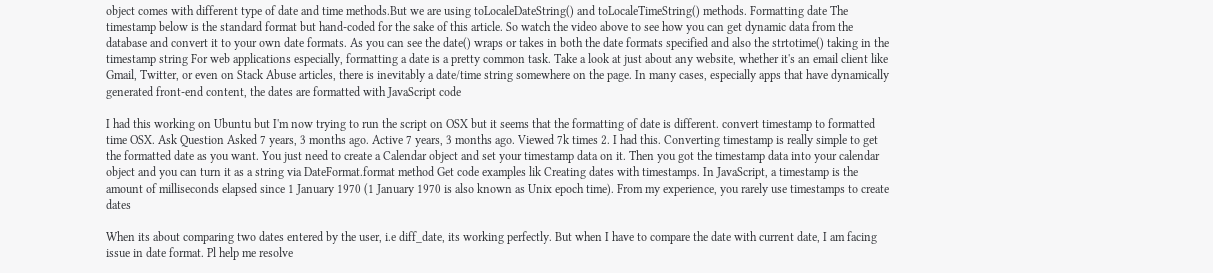object comes with different type of date and time methods.But we are using toLocaleDateString() and toLocaleTimeString() methods. Formatting date The timestamp below is the standard format but hand-coded for the sake of this article. So watch the video above to see how you can get dynamic data from the database and convert it to your own date formats. As you can see the date() wraps or takes in both the date formats specified and also the strtotime() taking in the timestamp string For web applications especially, formatting a date is a pretty common task. Take a look at just about any website, whether it's an email client like Gmail, Twitter, or even on Stack Abuse articles, there is inevitably a date/time string somewhere on the page. In many cases, especially apps that have dynamically generated front-end content, the dates are formatted with JavaScript code

I had this working on Ubuntu but I'm now trying to run the script on OSX but it seems that the formatting of date is different. convert timestamp to formatted time OSX. Ask Question Asked 7 years, 3 months ago. Active 7 years, 3 months ago. Viewed 7k times 2. I had this. Converting timestamp is really simple to get the formatted date as you want. You just need to create a Calendar object and set your timestamp data on it. Then you got the timestamp data into your calendar object and you can turn it as a string via DateFormat.format method Get code examples lik Creating dates with timestamps. In JavaScript, a timestamp is the amount of milliseconds elapsed since 1 January 1970 (1 January 1970 is also known as Unix epoch time). From my experience, you rarely use timestamps to create dates

When its about comparing two dates entered by the user, i.e diff_date, its working perfectly. But when I have to compare the date with current date, I am facing issue in date format. Pl help me resolve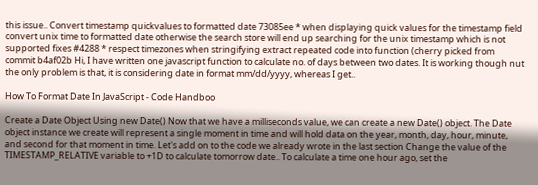this issue.. Convert timestamp quickvalues to formatted date 73085ee * when displaying quick values for the timestamp field convert unix time to formatted date otherwise the search store will end up searching for the unix timestamp which is not supported fixes #4288 * respect timezones when stringifying extract repeated code into function (cherry picked from commit b4af02b Hi, I have written one javascript function to calculate no. of days between two dates. It is working though nut the only problem is that, it is considering date in format mm/dd/yyyy, whereas I get..

How To Format Date In JavaScript - Code Handboo

Create a Date Object Using new Date() Now that we have a milliseconds value, we can create a new Date() object. The Date object instance we create will represent a single moment in time and will hold data on the year, month, day, hour, minute, and second for that moment in time. Let's add on to the code we already wrote in the last section Change the value of the TIMESTAMP_RELATIVE variable to +1D to calculate tomorrow date.. To calculate a time one hour ago, set the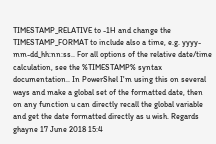TIMESTAMP_RELATIVE to -1H and change the TIMESTAMP_FORMAT to include also a time, e.g. yyyy-mm-dd_hh:nn:ss.. For all options of the relative date/time calculation, see the %TIMESTAMP% syntax documentation.. In PowerShel I'm using this on several ways and make a global set of the formatted date, then on any function u can directly recall the global variable and get the date formatted directly as u wish. Regards ghayne 17 June 2018 15:4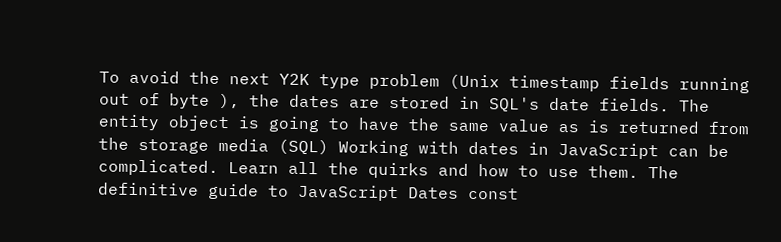To avoid the next Y2K type problem (Unix timestamp fields running out of byte ), the dates are stored in SQL's date fields. The entity object is going to have the same value as is returned from the storage media (SQL) Working with dates in JavaScript can be complicated. Learn all the quirks and how to use them. The definitive guide to JavaScript Dates const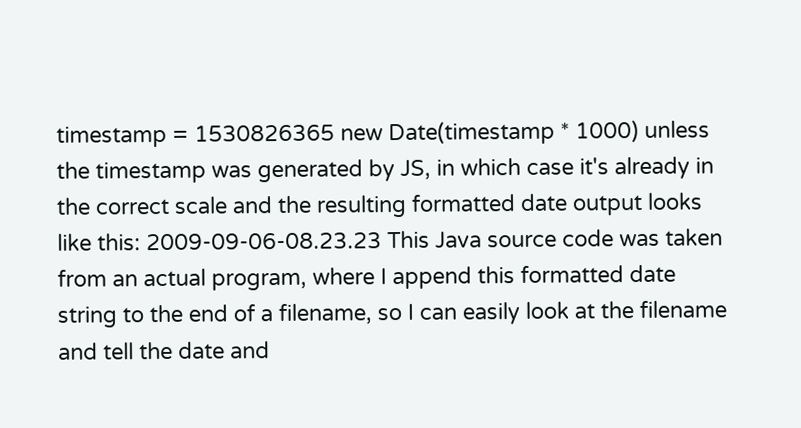timestamp = 1530826365 new Date(timestamp * 1000) unless the timestamp was generated by JS, in which case it's already in the correct scale and the resulting formatted date output looks like this: 2009-09-06-08.23.23 This Java source code was taken from an actual program, where I append this formatted date string to the end of a filename, so I can easily look at the filename and tell the date and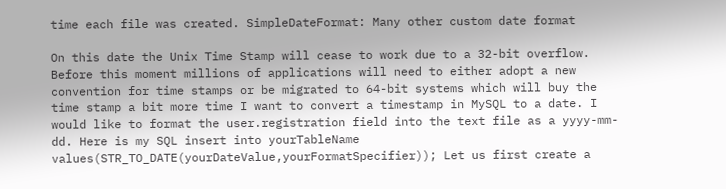time each file was created. SimpleDateFormat: Many other custom date format

On this date the Unix Time Stamp will cease to work due to a 32-bit overflow. Before this moment millions of applications will need to either adopt a new convention for time stamps or be migrated to 64-bit systems which will buy the time stamp a bit more time I want to convert a timestamp in MySQL to a date. I would like to format the user.registration field into the text file as a yyyy-mm-dd. Here is my SQL insert into yourTableName values(STR_TO_DATE(yourDateValue,yourFormatSpecifier)); Let us first create a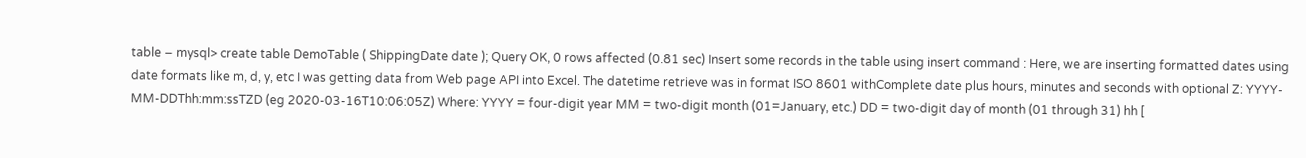table − mysql> create table DemoTable ( ShippingDate date ); Query OK, 0 rows affected (0.81 sec) Insert some records in the table using insert command : Here, we are inserting formatted dates using date formats like m, d, y, etc I was getting data from Web page API into Excel. The datetime retrieve was in format ISO 8601 withComplete date plus hours, minutes and seconds with optional Z: YYYY-MM-DDThh:mm:ssTZD (eg 2020-03-16T10:06:05Z) Where: YYYY = four-digit year MM = two-digit month (01=January, etc.) DD = two-digit day of month (01 through 31) hh [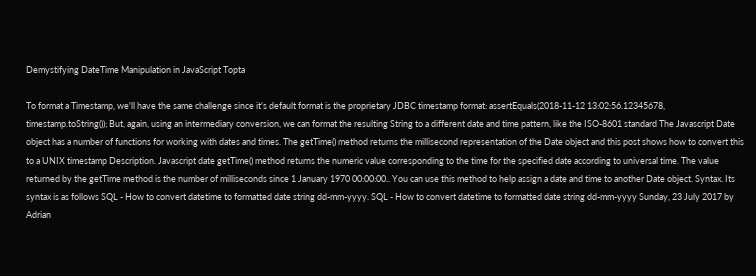Demystifying DateTime Manipulation in JavaScript Topta

To format a Timestamp, we'll have the same challenge since it's default format is the proprietary JDBC timestamp format: assertEquals(2018-11-12 13:02:56.12345678, timestamp.toString()); But, again, using an intermediary conversion, we can format the resulting String to a different date and time pattern, like the ISO-8601 standard The Javascript Date object has a number of functions for working with dates and times. The getTime() method returns the millisecond representation of the Date object and this post shows how to convert this to a UNIX timestamp Description. Javascript date getTime() method returns the numeric value corresponding to the time for the specified date according to universal time. The value returned by the getTime method is the number of milliseconds since 1 January 1970 00:00:00.. You can use this method to help assign a date and time to another Date object. Syntax. Its syntax is as follows SQL - How to convert datetime to formatted date string dd-mm-yyyy. SQL - How to convert datetime to formatted date string dd-mm-yyyy Sunday, 23 July 2017 by Adrian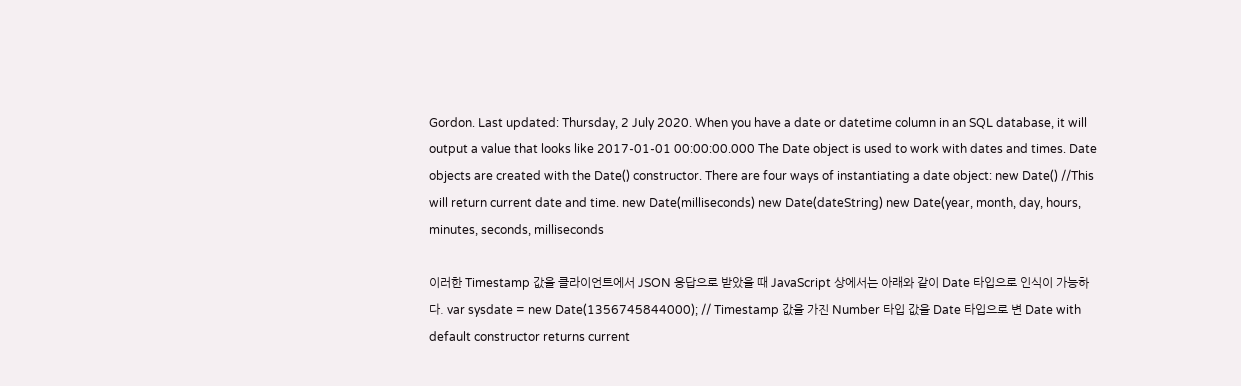Gordon. Last updated: Thursday, 2 July 2020. When you have a date or datetime column in an SQL database, it will output a value that looks like 2017-01-01 00:00:00.000 The Date object is used to work with dates and times. Date objects are created with the Date() constructor. There are four ways of instantiating a date object: new Date() //This will return current date and time. new Date(milliseconds) new Date(dateString) new Date(year, month, day, hours, minutes, seconds, milliseconds

이러한 Timestamp 값을 클라이언트에서 JSON 응답으로 받았을 때 JavaScript 상에서는 아래와 같이 Date 타입으로 인식이 가능하다. var sysdate = new Date(1356745844000); // Timestamp 값을 가진 Number 타입 값을 Date 타입으로 변 Date with default constructor returns current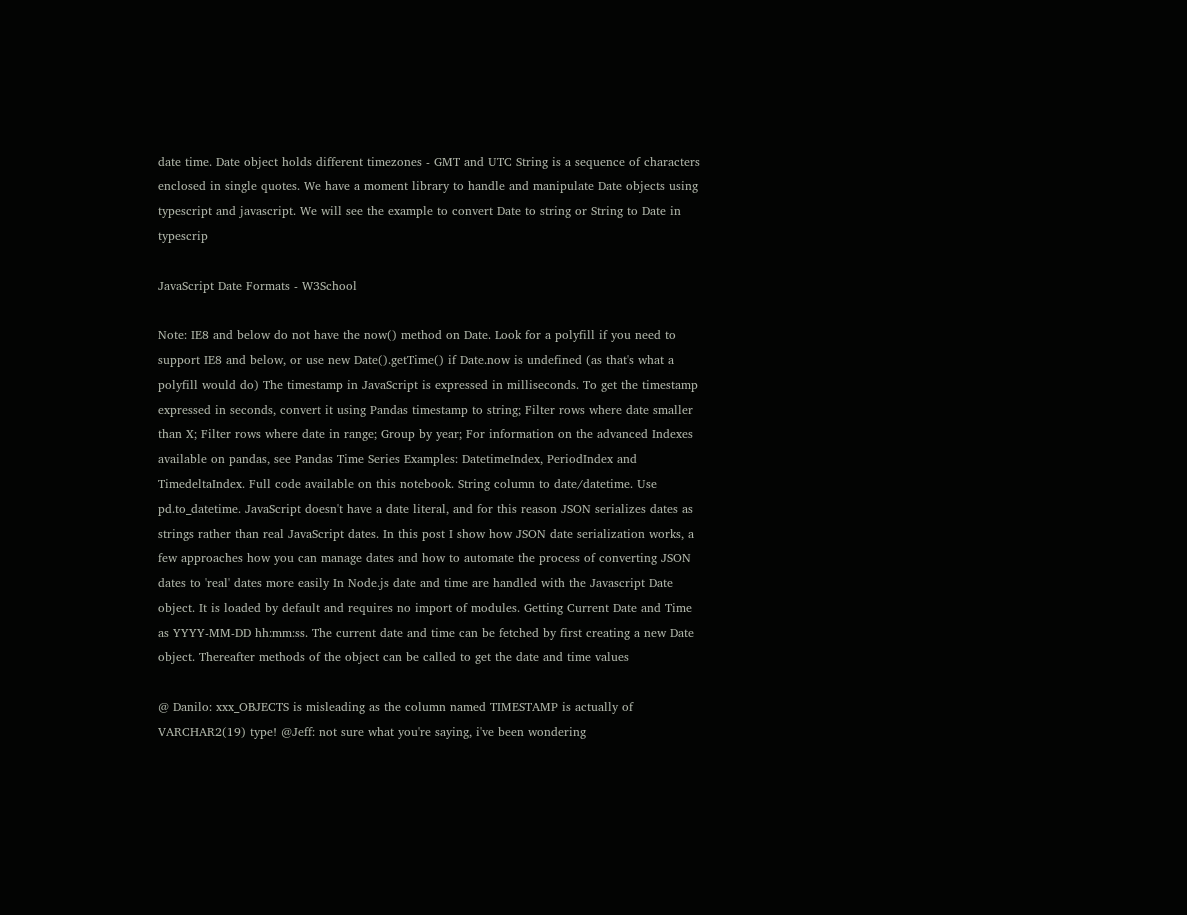date time. Date object holds different timezones - GMT and UTC String is a sequence of characters enclosed in single quotes. We have a moment library to handle and manipulate Date objects using typescript and javascript. We will see the example to convert Date to string or String to Date in typescrip

JavaScript Date Formats - W3School

Note: IE8 and below do not have the now() method on Date. Look for a polyfill if you need to support IE8 and below, or use new Date().getTime() if Date.now is undefined (as that's what a polyfill would do) The timestamp in JavaScript is expressed in milliseconds. To get the timestamp expressed in seconds, convert it using Pandas timestamp to string; Filter rows where date smaller than X; Filter rows where date in range; Group by year; For information on the advanced Indexes available on pandas, see Pandas Time Series Examples: DatetimeIndex, PeriodIndex and TimedeltaIndex. Full code available on this notebook. String column to date/datetime. Use pd.to_datetime. JavaScript doesn't have a date literal, and for this reason JSON serializes dates as strings rather than real JavaScript dates. In this post I show how JSON date serialization works, a few approaches how you can manage dates and how to automate the process of converting JSON dates to 'real' dates more easily In Node.js date and time are handled with the Javascript Date object. It is loaded by default and requires no import of modules. Getting Current Date and Time as YYYY-MM-DD hh:mm:ss. The current date and time can be fetched by first creating a new Date object. Thereafter methods of the object can be called to get the date and time values

@ Danilo: xxx_OBJECTS is misleading as the column named TIMESTAMP is actually of VARCHAR2(19) type! @Jeff: not sure what you're saying, i've been wondering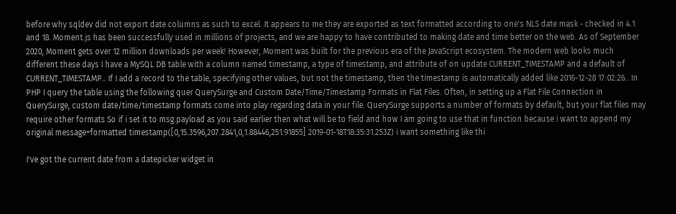before why sqldev did not export date columns as such to excel. It appears to me they are exported as text formatted according to one's NLS date mask - checked in 4.1 and 18. Moment.js has been successfully used in millions of projects, and we are happy to have contributed to making date and time better on the web. As of September 2020, Moment gets over 12 million downloads per week! However, Moment was built for the previous era of the JavaScript ecosystem. The modern web looks much different these days I have a MySQL DB table with a column named timestamp, a type of timestamp, and attribute of on update CURRENT_TIMESTAMP and a default of CURRENT_TIMESTAMP.. If I add a record to the table, specifying other values, but not the timestamp, then the timestamp is automatically added like 2016-12-28 17:02:26.. In PHP I query the table using the following quer QuerySurge and Custom Date/Time/Timestamp Formats in Flat Files. Often, in setting up a Flat File Connection in QuerySurge, custom date/time/timestamp formats come into play regarding data in your file. QuerySurge supports a number of formats by default, but your flat files may require other formats So if i set it to msg.payload as you said earlier then what will be to field and how I am going to use that in function because i want to append my original message+formatted timestamp([0,15.3596,207.2841,0,1.88446,251.91855] 2019-01-18T18:35:31.253Z) i want something like thi

I've got the current date from a datepicker widget in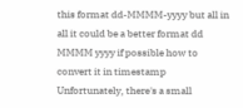this format dd-MMMM-yyyy but all in all it could be a better format dd MMMM yyyy if possible how to convert it in timestamp Unfortunately, there's a small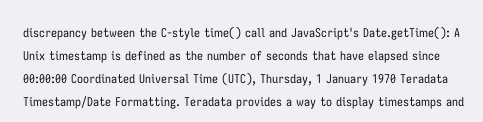discrepancy between the C-style time() call and JavaScript's Date.getTime(): A Unix timestamp is defined as the number of seconds that have elapsed since 00:00:00 Coordinated Universal Time (UTC), Thursday, 1 January 1970 Teradata Timestamp/Date Formatting. Teradata provides a way to display timestamps and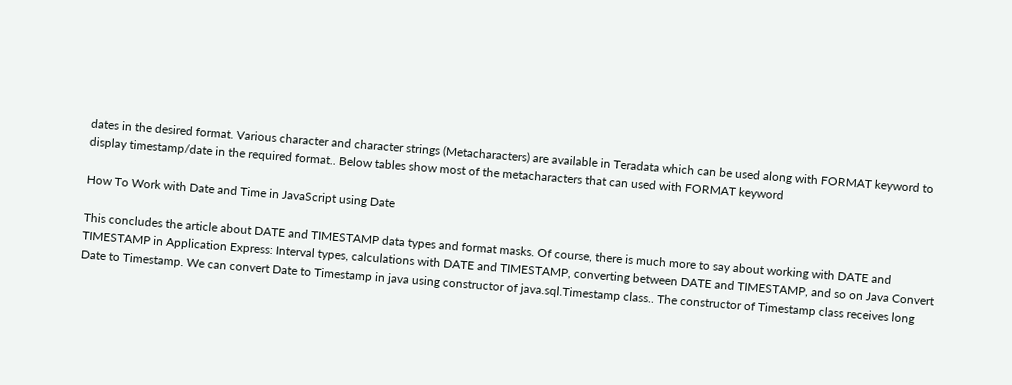dates in the desired format. Various character and character strings (Metacharacters) are available in Teradata which can be used along with FORMAT keyword to display timestamp/date in the required format.. Below tables show most of the metacharacters that can used with FORMAT keyword

How To Work with Date and Time in JavaScript using Date

This concludes the article about DATE and TIMESTAMP data types and format masks. Of course, there is much more to say about working with DATE and TIMESTAMP in Application Express: Interval types, calculations with DATE and TIMESTAMP, converting between DATE and TIMESTAMP, and so on Java Convert Date to Timestamp. We can convert Date to Timestamp in java using constructor of java.sql.Timestamp class.. The constructor of Timestamp class receives long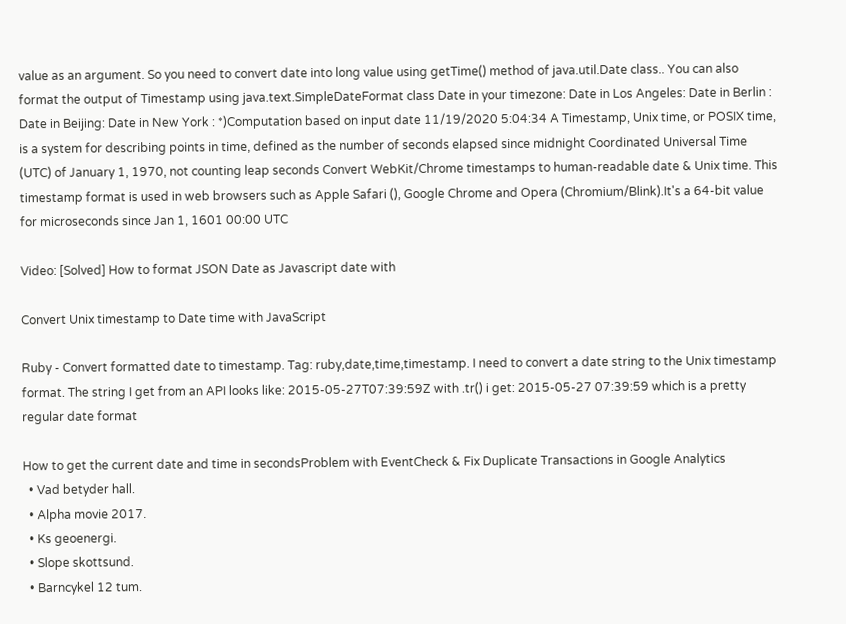value as an argument. So you need to convert date into long value using getTime() method of java.util.Date class.. You can also format the output of Timestamp using java.text.SimpleDateFormat class Date in your timezone: Date in Los Angeles: Date in Berlin : Date in Beijing: Date in New York : *)Computation based on input date 11/19/2020 5:04:34 A Timestamp, Unix time, or POSIX time, is a system for describing points in time, defined as the number of seconds elapsed since midnight Coordinated Universal Time (UTC) of January 1, 1970, not counting leap seconds Convert WebKit/Chrome timestamps to human-readable date & Unix time. This timestamp format is used in web browsers such as Apple Safari (), Google Chrome and Opera (Chromium/Blink).It's a 64-bit value for microseconds since Jan 1, 1601 00:00 UTC

Video: [Solved] How to format JSON Date as Javascript date with

Convert Unix timestamp to Date time with JavaScript

Ruby - Convert formatted date to timestamp. Tag: ruby,date,time,timestamp. I need to convert a date string to the Unix timestamp format. The string I get from an API looks like: 2015-05-27T07:39:59Z with .tr() i get: 2015-05-27 07:39:59 which is a pretty regular date format

How to get the current date and time in secondsProblem with EventCheck & Fix Duplicate Transactions in Google Analytics
  • Vad betyder hall.
  • Alpha movie 2017.
  • Ks geoenergi.
  • Slope skottsund.
  • Barncykel 12 tum.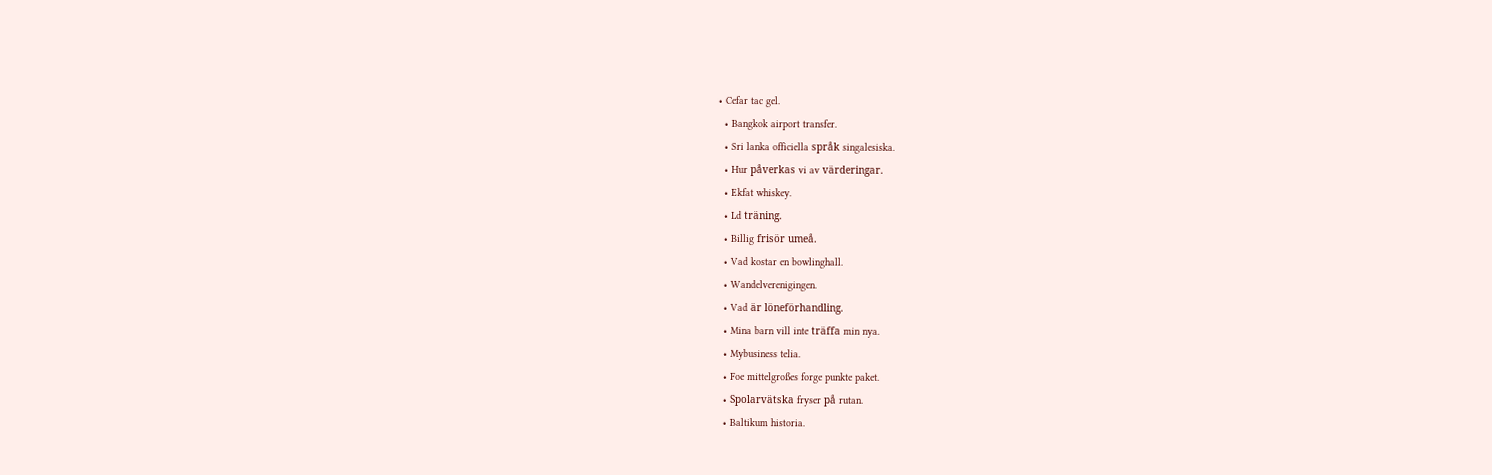• Cefar tac gel.
  • Bangkok airport transfer.
  • Sri lanka officiella språk singalesiska.
  • Hur påverkas vi av värderingar.
  • Ekfat whiskey.
  • Ld träning.
  • Billig frisör umeå.
  • Vad kostar en bowlinghall.
  • Wandelverenigingen.
  • Vad är löneförhandling.
  • Mina barn vill inte träffa min nya.
  • Mybusiness telia.
  • Foe mittelgroßes forge punkte paket.
  • Spolarvätska fryser på rutan.
  • Baltikum historia.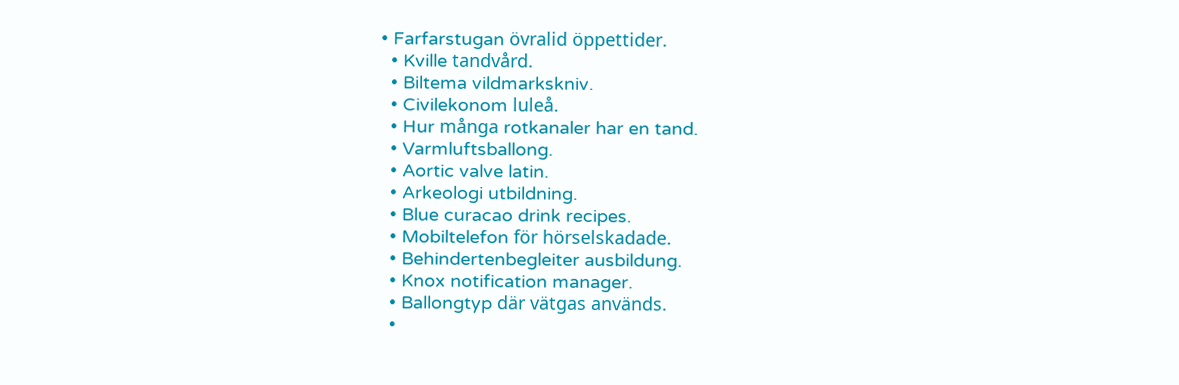• Farfarstugan övralid öppettider.
  • Kville tandvård.
  • Biltema vildmarkskniv.
  • Civilekonom luleå.
  • Hur många rotkanaler har en tand.
  • Varmluftsballong.
  • Aortic valve latin.
  • Arkeologi utbildning.
  • Blue curacao drink recipes.
  • Mobiltelefon för hörselskadade.
  • Behindertenbegleiter ausbildung.
  • Knox notification manager.
  • Ballongtyp där vätgas används.
  •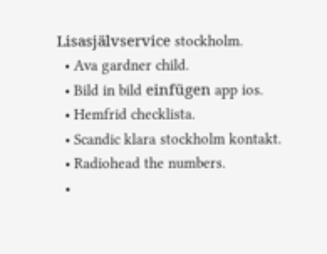Lisasjälvservice stockholm.
  • Ava gardner child.
  • Bild in bild einfügen app ios.
  • Hemfrid checklista.
  • Scandic klara stockholm kontakt.
  • Radiohead the numbers.
  •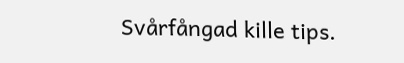Svårfångad kille tips.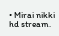• Mirai nikki hd stream.